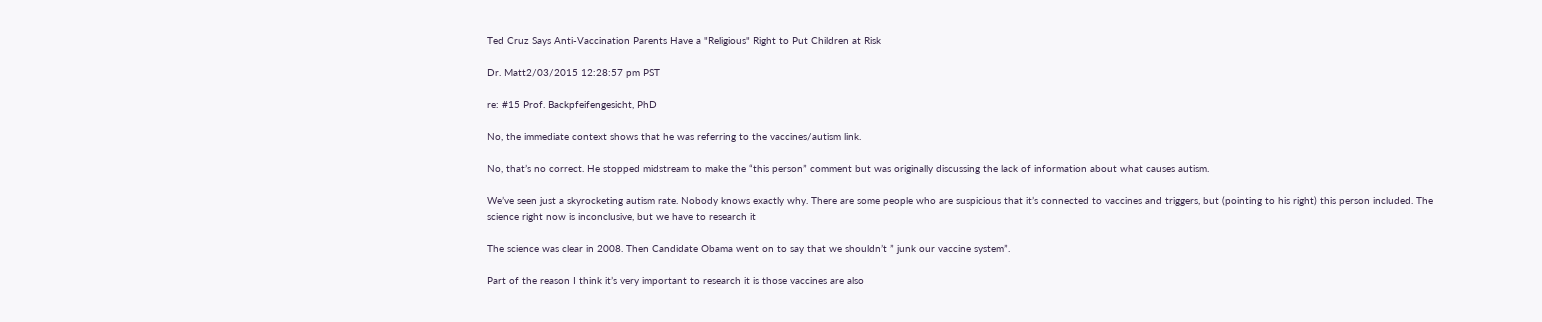Ted Cruz Says Anti-Vaccination Parents Have a "Religious" Right to Put Children at Risk

Dr. Matt2/03/2015 12:28:57 pm PST

re: #15 Prof. Backpfeifengesicht, PhD

No, the immediate context shows that he was referring to the vaccines/autism link.

No, that’s no correct. He stopped midstream to make the “this person” comment but was originally discussing the lack of information about what causes autism.

We’ve seen just a skyrocketing autism rate. Nobody knows exactly why. There are some people who are suspicious that it’s connected to vaccines and triggers, but (pointing to his right) this person included. The science right now is inconclusive, but we have to research it

The science was clear in 2008. Then Candidate Obama went on to say that we shouldn’t ” junk our vaccine system”.

Part of the reason I think it’s very important to research it is those vaccines are also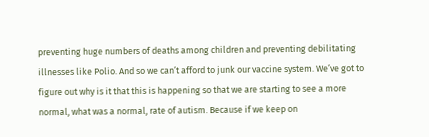preventing huge numbers of deaths among children and preventing debilitating illnesses like Polio. And so we can’t afford to junk our vaccine system. We’ve got to figure out why is it that this is happening so that we are starting to see a more normal, what was a normal, rate of autism. Because if we keep on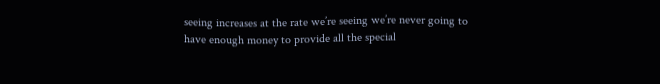seeing increases at the rate we’re seeing we’re never going to have enough money to provide all the special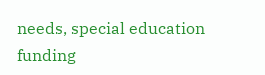needs, special education funding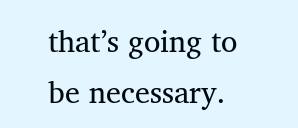that’s going to be necessary.